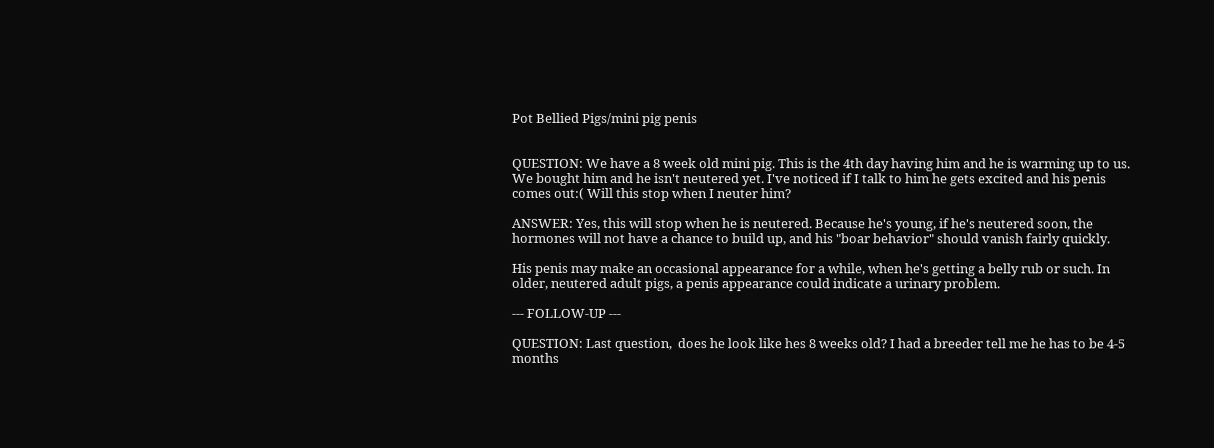Pot Bellied Pigs/mini pig penis


QUESTION: We have a 8 week old mini pig. This is the 4th day having him and he is warming up to us. We bought him and he isn't neutered yet. I've noticed if I talk to him he gets excited and his penis comes out:( Will this stop when I neuter him?

ANSWER: Yes, this will stop when he is neutered. Because he's young, if he's neutered soon, the hormones will not have a chance to build up, and his "boar behavior" should vanish fairly quickly.

His penis may make an occasional appearance for a while, when he's getting a belly rub or such. In older, neutered adult pigs, a penis appearance could indicate a urinary problem.

--- FOLLOW-UP ---

QUESTION: Last question,  does he look like hes 8 weeks old? I had a breeder tell me he has to be 4-5 months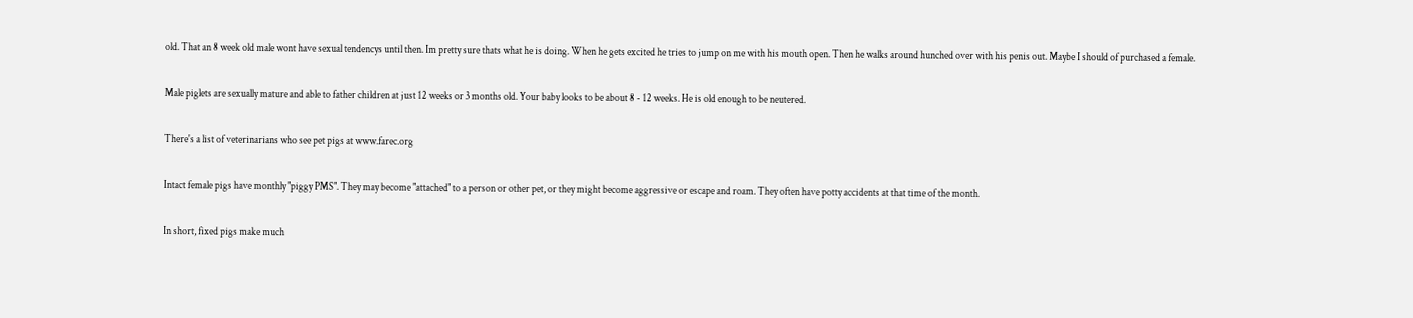old. That an 8 week old male wont have sexual tendencys until then. Im pretty sure thats what he is doing. When he gets excited he tries to jump on me with his mouth open. Then he walks around hunched over with his penis out. Maybe I should of purchased a female.

Male piglets are sexually mature and able to father children at just 12 weeks or 3 months old. Your baby looks to be about 8 - 12 weeks. He is old enough to be neutered.

There's a list of veterinarians who see pet pigs at www.farec.org

Intact female pigs have monthly "piggy PMS". They may become "attached" to a person or other pet, or they might become aggressive or escape and roam. They often have potty accidents at that time of the month.

In short, fixed pigs make much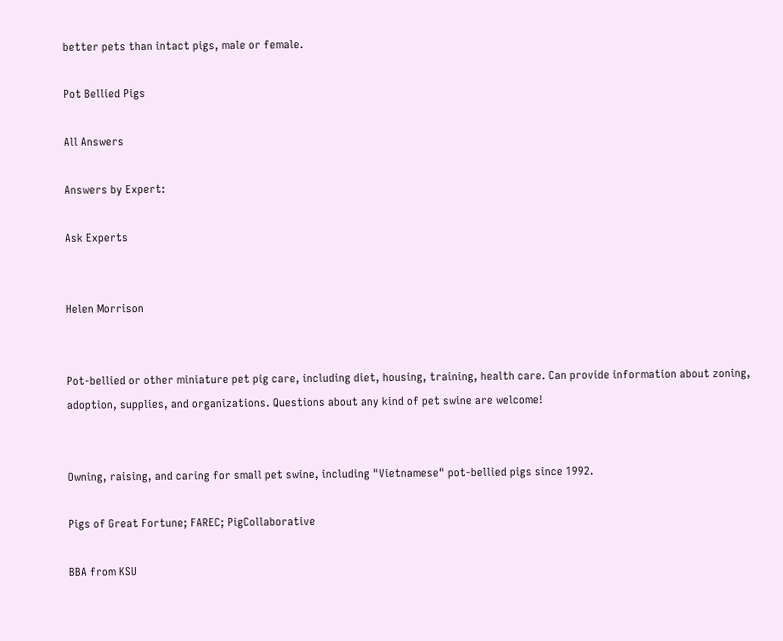better pets than intact pigs, male or female.

Pot Bellied Pigs

All Answers

Answers by Expert:

Ask Experts


Helen Morrison


Pot-bellied or other miniature pet pig care, including diet, housing, training, health care. Can provide information about zoning, adoption, supplies, and organizations. Questions about any kind of pet swine are welcome!


Owning, raising, and caring for small pet swine, including "Vietnamese" pot-bellied pigs since 1992.

Pigs of Great Fortune; FAREC; PigCollaborative

BBA from KSU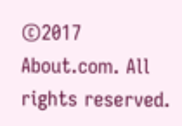©2017 About.com. All rights reserved.